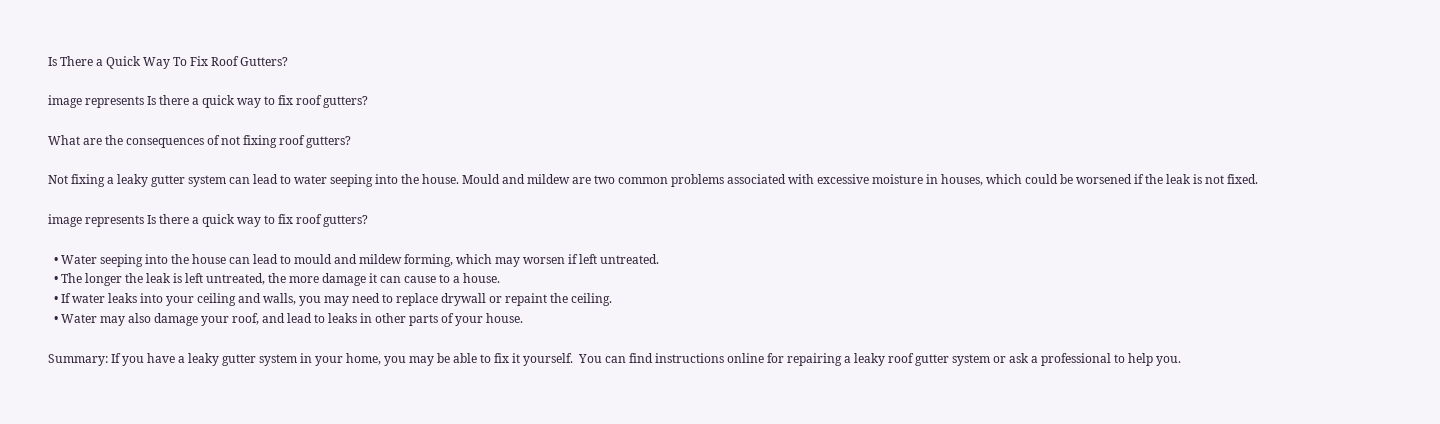Is There a Quick Way To Fix Roof Gutters?

image represents Is there a quick way to fix roof gutters?

What are the consequences of not fixing roof gutters?

Not fixing a leaky gutter system can lead to water seeping into the house. Mould and mildew are two common problems associated with excessive moisture in houses, which could be worsened if the leak is not fixed.

image represents Is there a quick way to fix roof gutters?

  • Water seeping into the house can lead to mould and mildew forming, which may worsen if left untreated.
  • The longer the leak is left untreated, the more damage it can cause to a house.
  • If water leaks into your ceiling and walls, you may need to replace drywall or repaint the ceiling.
  • Water may also damage your roof, and lead to leaks in other parts of your house.

Summary: If you have a leaky gutter system in your home, you may be able to fix it yourself.  You can find instructions online for repairing a leaky roof gutter system or ask a professional to help you.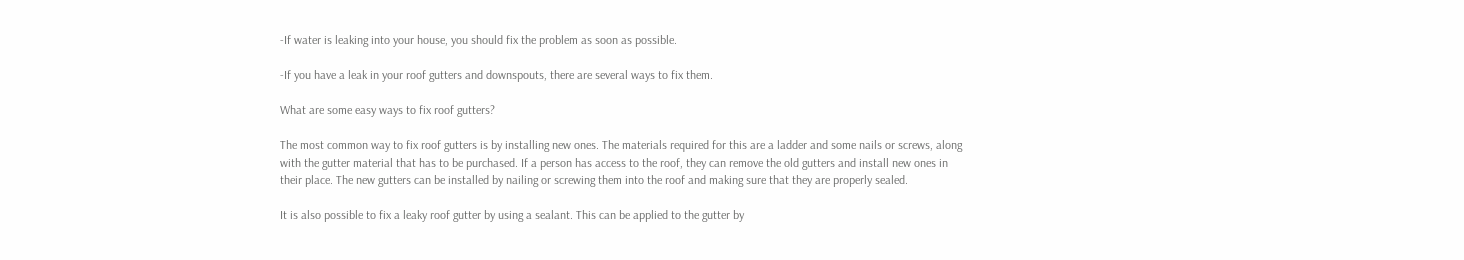-If water is leaking into your house, you should fix the problem as soon as possible.

-If you have a leak in your roof gutters and downspouts, there are several ways to fix them.

What are some easy ways to fix roof gutters?

The most common way to fix roof gutters is by installing new ones. The materials required for this are a ladder and some nails or screws, along with the gutter material that has to be purchased. If a person has access to the roof, they can remove the old gutters and install new ones in their place. The new gutters can be installed by nailing or screwing them into the roof and making sure that they are properly sealed.

It is also possible to fix a leaky roof gutter by using a sealant. This can be applied to the gutter by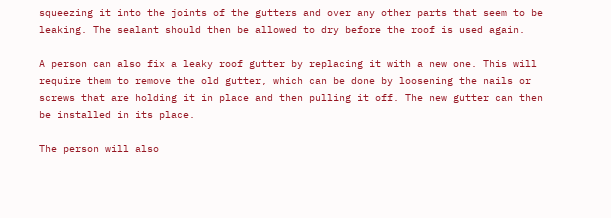squeezing it into the joints of the gutters and over any other parts that seem to be leaking. The sealant should then be allowed to dry before the roof is used again.

A person can also fix a leaky roof gutter by replacing it with a new one. This will require them to remove the old gutter, which can be done by loosening the nails or screws that are holding it in place and then pulling it off. The new gutter can then be installed in its place.

The person will also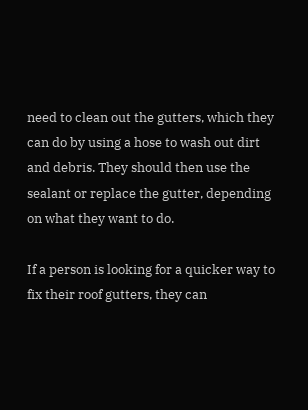need to clean out the gutters, which they can do by using a hose to wash out dirt and debris. They should then use the sealant or replace the gutter, depending on what they want to do.

If a person is looking for a quicker way to fix their roof gutters, they can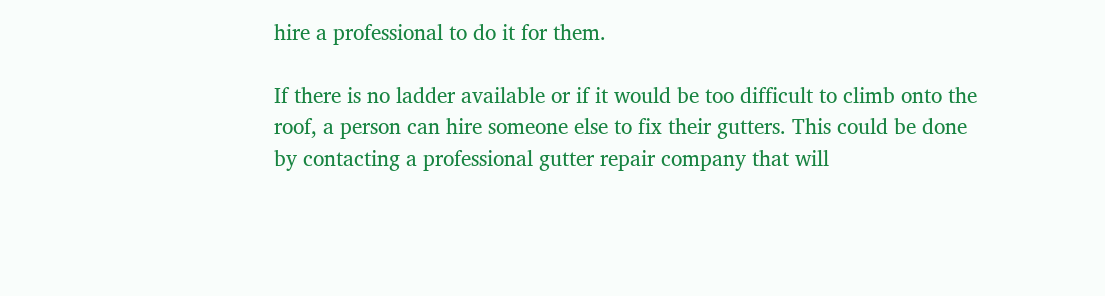hire a professional to do it for them.

If there is no ladder available or if it would be too difficult to climb onto the roof, a person can hire someone else to fix their gutters. This could be done by contacting a professional gutter repair company that will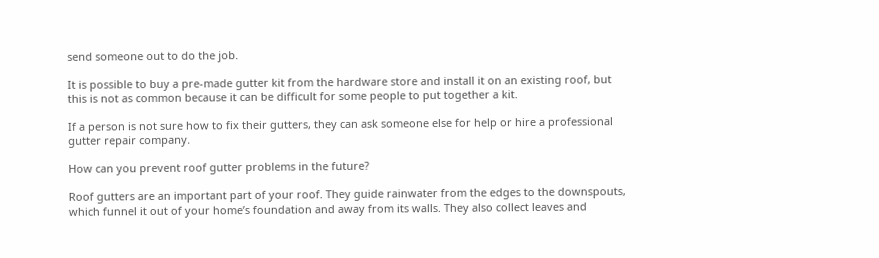send someone out to do the job.

It is possible to buy a pre-made gutter kit from the hardware store and install it on an existing roof, but this is not as common because it can be difficult for some people to put together a kit.

If a person is not sure how to fix their gutters, they can ask someone else for help or hire a professional gutter repair company.

How can you prevent roof gutter problems in the future?

Roof gutters are an important part of your roof. They guide rainwater from the edges to the downspouts, which funnel it out of your home’s foundation and away from its walls. They also collect leaves and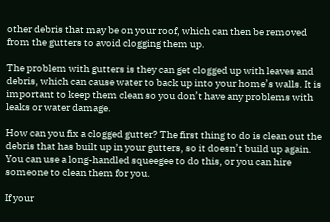other debris that may be on your roof, which can then be removed from the gutters to avoid clogging them up.

The problem with gutters is they can get clogged up with leaves and debris, which can cause water to back up into your home’s walls. It is important to keep them clean so you don’t have any problems with leaks or water damage.

How can you fix a clogged gutter? The first thing to do is clean out the debris that has built up in your gutters, so it doesn’t build up again. You can use a long-handled squeegee to do this, or you can hire someone to clean them for you.

If your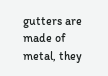gutters are made of metal, they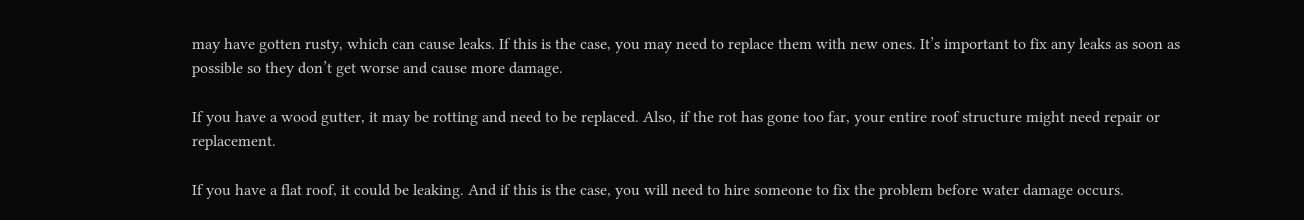may have gotten rusty, which can cause leaks. If this is the case, you may need to replace them with new ones. It’s important to fix any leaks as soon as possible so they don’t get worse and cause more damage.

If you have a wood gutter, it may be rotting and need to be replaced. Also, if the rot has gone too far, your entire roof structure might need repair or replacement.

If you have a flat roof, it could be leaking. And if this is the case, you will need to hire someone to fix the problem before water damage occurs.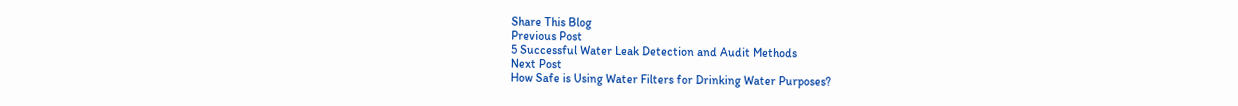Share This Blog
Previous Post
5 Successful Water Leak Detection and Audit Methods
Next Post
How Safe is Using Water Filters for Drinking Water Purposes?